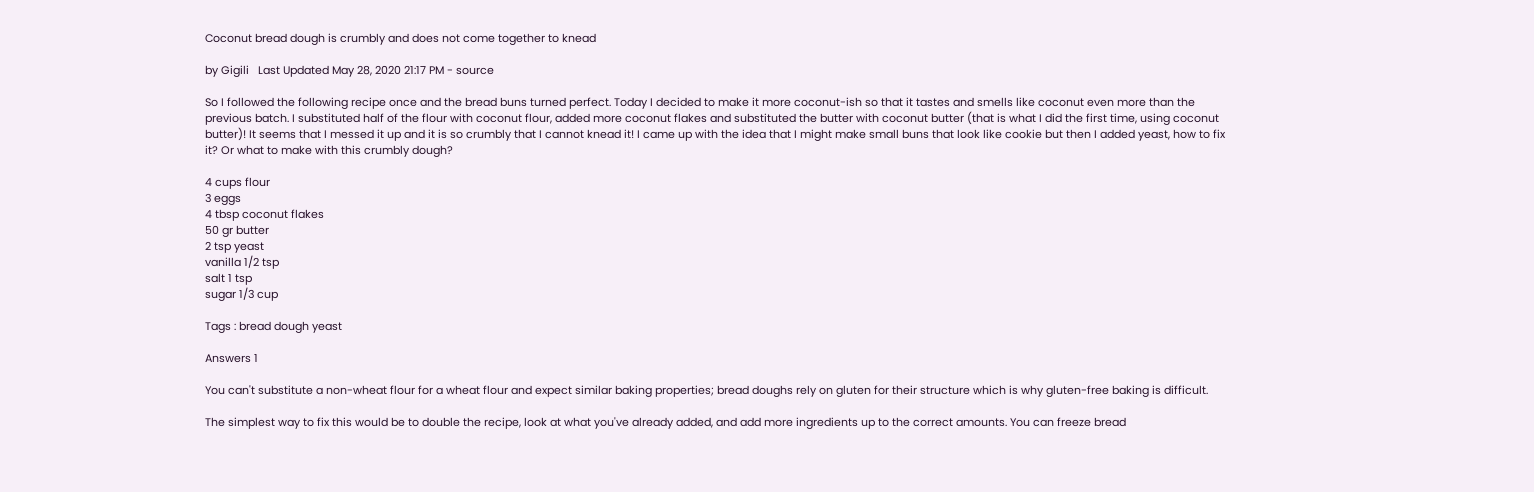Coconut bread dough is crumbly and does not come together to knead

by Gigili   Last Updated May 28, 2020 21:17 PM - source

So I followed the following recipe once and the bread buns turned perfect. Today I decided to make it more coconut-ish so that it tastes and smells like coconut even more than the previous batch. I substituted half of the flour with coconut flour, added more coconut flakes and substituted the butter with coconut butter (that is what I did the first time, using coconut butter)! It seems that I messed it up and it is so crumbly that I cannot knead it! I came up with the idea that I might make small buns that look like cookie but then I added yeast, how to fix it? Or what to make with this crumbly dough?

4 cups flour
3 eggs
4 tbsp coconut flakes
50 gr butter
2 tsp yeast
vanilla 1/2 tsp
salt 1 tsp
sugar 1/3 cup

Tags : bread dough yeast

Answers 1

You can't substitute a non-wheat flour for a wheat flour and expect similar baking properties; bread doughs rely on gluten for their structure which is why gluten-free baking is difficult.

The simplest way to fix this would be to double the recipe, look at what you've already added, and add more ingredients up to the correct amounts. You can freeze bread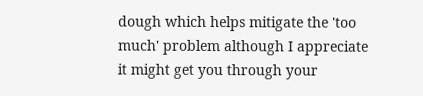dough which helps mitigate the 'too much' problem although I appreciate it might get you through your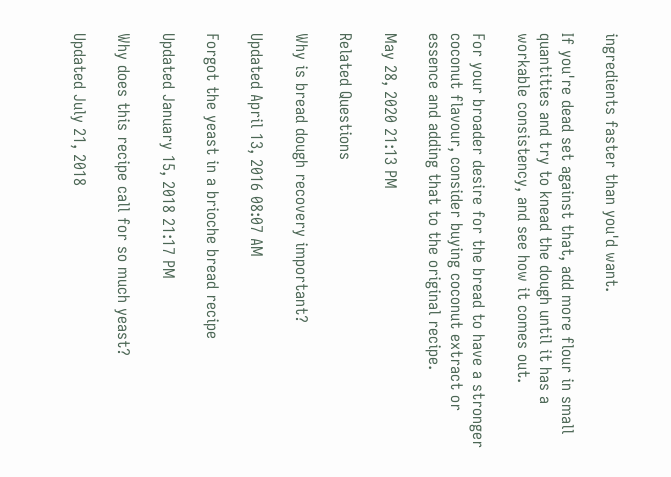ingredients faster than you'd want.

If you're dead set against that, add more flour in small quantities and try to knead the dough until it has a workable consistency, and see how it comes out.

For your broader desire for the bread to have a stronger coconut flavour, consider buying coconut extract or essence and adding that to the original recipe.

May 28, 2020 21:13 PM

Related Questions

Why is bread dough recovery important?

Updated April 13, 2016 08:07 AM

Forgot the yeast in a brioche bread recipe

Updated January 15, 2018 21:17 PM

Why does this recipe call for so much yeast?

Updated July 21, 2018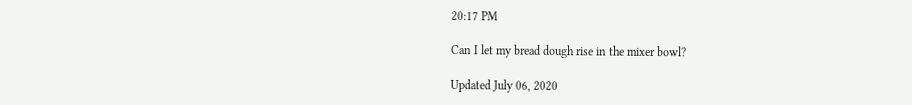20:17 PM

Can I let my bread dough rise in the mixer bowl?

Updated July 06, 2020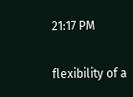21:17 PM

flexibility of a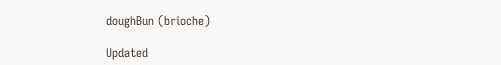doughBun (brioche)

Updated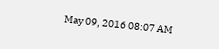May 09, 2016 08:07 AM